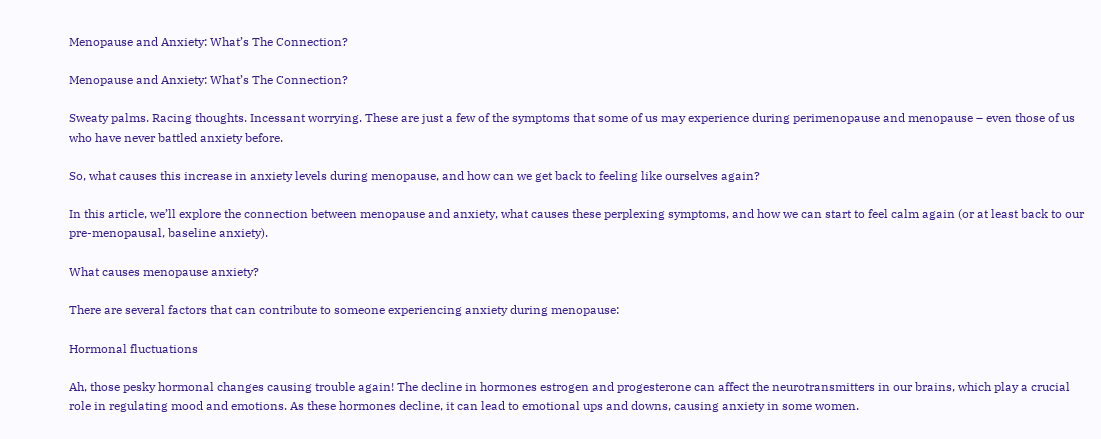Menopause and Anxiety: What’s The Connection?

Menopause and Anxiety: What’s The Connection?

Sweaty palms. Racing thoughts. Incessant worrying. These are just a few of the symptoms that some of us may experience during perimenopause and menopause – even those of us who have never battled anxiety before.

So, what causes this increase in anxiety levels during menopause, and how can we get back to feeling like ourselves again?

In this article, we’ll explore the connection between menopause and anxiety, what causes these perplexing symptoms, and how we can start to feel calm again (or at least back to our pre-menopausal, baseline anxiety).

What causes menopause anxiety?

There are several factors that can contribute to someone experiencing anxiety during menopause:

Hormonal fluctuations

Ah, those pesky hormonal changes causing trouble again! The decline in hormones estrogen and progesterone can affect the neurotransmitters in our brains, which play a crucial role in regulating mood and emotions. As these hormones decline, it can lead to emotional ups and downs, causing anxiety in some women.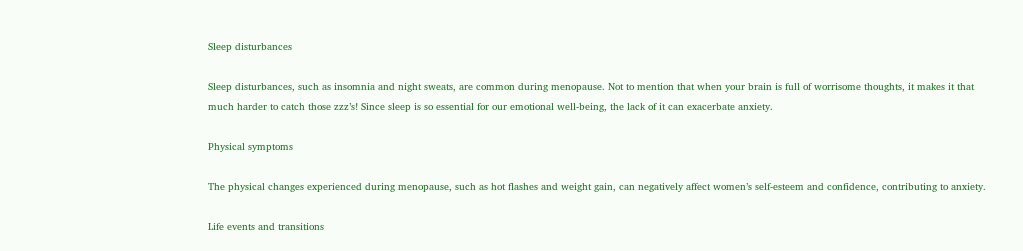Sleep disturbances

Sleep disturbances, such as insomnia and night sweats, are common during menopause. Not to mention that when your brain is full of worrisome thoughts, it makes it that much harder to catch those zzz’s! Since sleep is so essential for our emotional well-being, the lack of it can exacerbate anxiety.

Physical symptoms

The physical changes experienced during menopause, such as hot flashes and weight gain, can negatively affect women’s self-esteem and confidence, contributing to anxiety.

Life events and transitions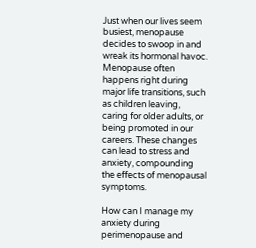Just when our lives seem busiest, menopause decides to swoop in and wreak its hormonal havoc. Menopause often happens right during major life transitions, such as children leaving, caring for older adults, or being promoted in our careers. These changes can lead to stress and anxiety, compounding the effects of menopausal symptoms.

How can I manage my anxiety during perimenopause and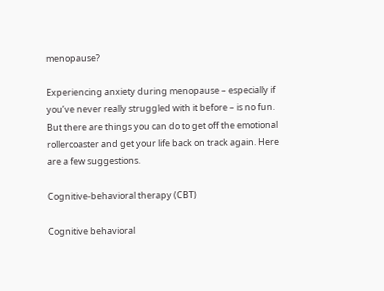menopause?

Experiencing anxiety during menopause – especially if you’ve never really struggled with it before – is no fun. But there are things you can do to get off the emotional rollercoaster and get your life back on track again. Here are a few suggestions.

Cognitive-behavioral therapy (CBT)

Cognitive behavioral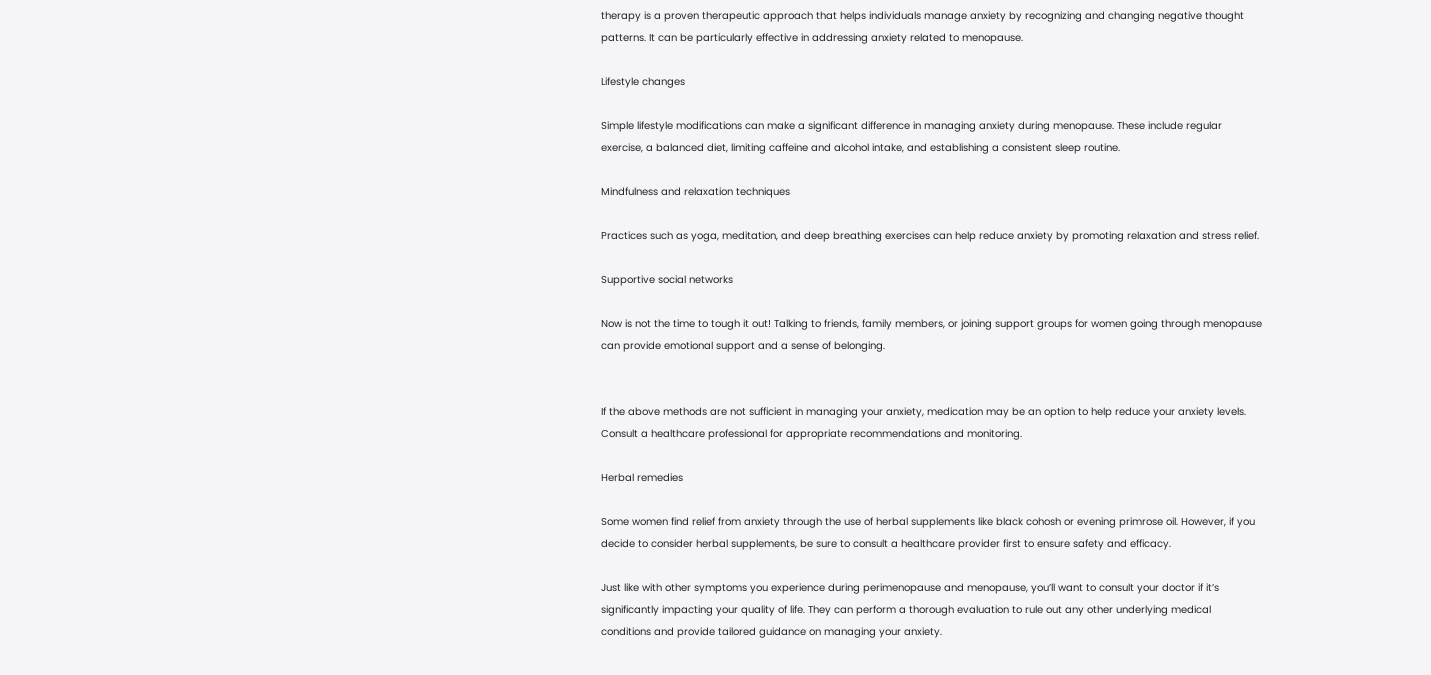therapy is a proven therapeutic approach that helps individuals manage anxiety by recognizing and changing negative thought patterns. It can be particularly effective in addressing anxiety related to menopause.

Lifestyle changes

Simple lifestyle modifications can make a significant difference in managing anxiety during menopause. These include regular exercise, a balanced diet, limiting caffeine and alcohol intake, and establishing a consistent sleep routine.

Mindfulness and relaxation techniques

Practices such as yoga, meditation, and deep breathing exercises can help reduce anxiety by promoting relaxation and stress relief.

Supportive social networks

Now is not the time to tough it out! Talking to friends, family members, or joining support groups for women going through menopause can provide emotional support and a sense of belonging.


If the above methods are not sufficient in managing your anxiety, medication may be an option to help reduce your anxiety levels. Consult a healthcare professional for appropriate recommendations and monitoring.

Herbal remedies

Some women find relief from anxiety through the use of herbal supplements like black cohosh or evening primrose oil. However, if you decide to consider herbal supplements, be sure to consult a healthcare provider first to ensure safety and efficacy.

Just like with other symptoms you experience during perimenopause and menopause, you’ll want to consult your doctor if it’s significantly impacting your quality of life. They can perform a thorough evaluation to rule out any other underlying medical conditions and provide tailored guidance on managing your anxiety.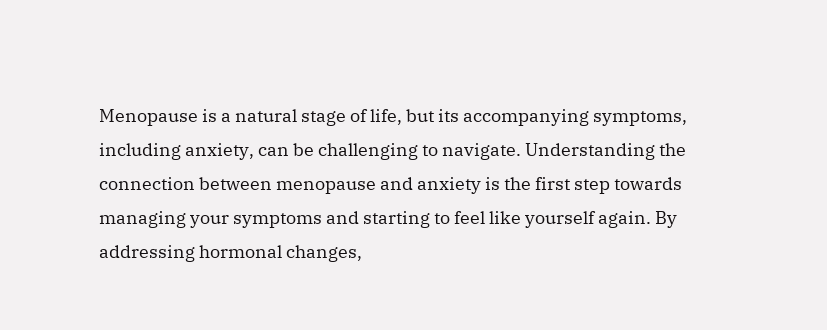Menopause is a natural stage of life, but its accompanying symptoms, including anxiety, can be challenging to navigate. Understanding the connection between menopause and anxiety is the first step towards managing your symptoms and starting to feel like yourself again. By addressing hormonal changes,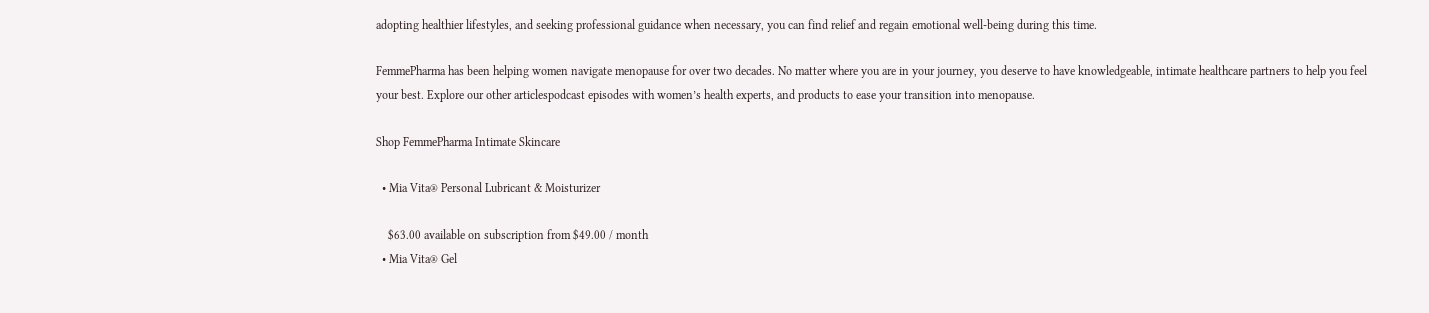adopting healthier lifestyles, and seeking professional guidance when necessary, you can find relief and regain emotional well-being during this time.

FemmePharma has been helping women navigate menopause for over two decades. No matter where you are in your journey, you deserve to have knowledgeable, intimate healthcare partners to help you feel your best. Explore our other articlespodcast episodes with women’s health experts, and products to ease your transition into menopause.

Shop FemmePharma Intimate Skincare

  • Mia Vita® Personal Lubricant & Moisturizer

    $63.00 available on subscription from $49.00 / month
  • Mia Vita® Gel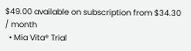$49.00 available on subscription from $34.30 / month
  • Mia Vita® Trial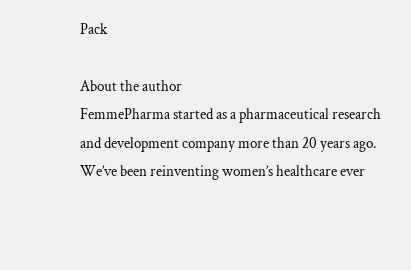Pack

About the author
FemmePharma started as a pharmaceutical research and development company more than 20 years ago. We’ve been reinventing women’s healthcare ever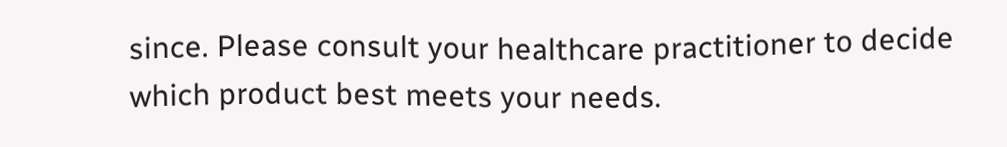since. Please consult your healthcare practitioner to decide which product best meets your needs.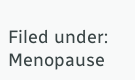Filed under: Menopause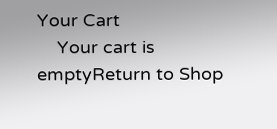Your Cart
    Your cart is emptyReturn to Shop